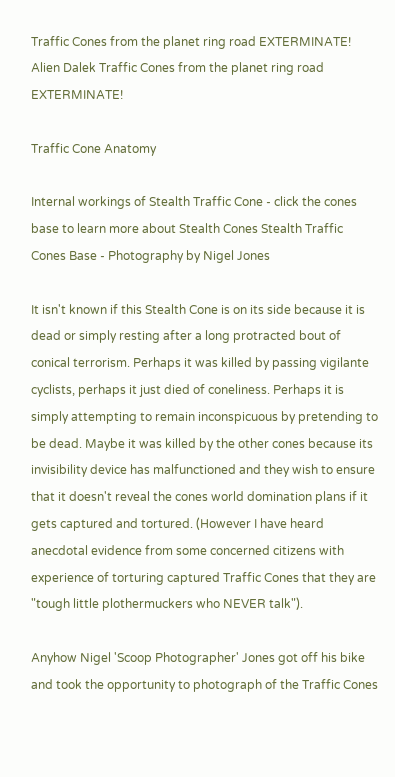Traffic Cones from the planet ring road EXTERMINATE!
Alien Dalek Traffic Cones from the planet ring road EXTERMINATE!

Traffic Cone Anatomy

Internal workings of Stealth Traffic Cone - click the cones base to learn more about Stealth Cones Stealth Traffic Cones Base - Photography by Nigel Jones

It isn't known if this Stealth Cone is on its side because it is dead or simply resting after a long protracted bout of conical terrorism. Perhaps it was killed by passing vigilante cyclists, perhaps it just died of coneliness. Perhaps it is simply attempting to remain inconspicuous by pretending to be dead. Maybe it was killed by the other cones because its invisibility device has malfunctioned and they wish to ensure that it doesn't reveal the cones world domination plans if it gets captured and tortured. (However I have heard anecdotal evidence from some concerned citizens with experience of torturing captured Traffic Cones that they are "tough little plothermuckers who NEVER talk").

Anyhow Nigel 'Scoop Photographer' Jones got off his bike and took the opportunity to photograph of the Traffic Cones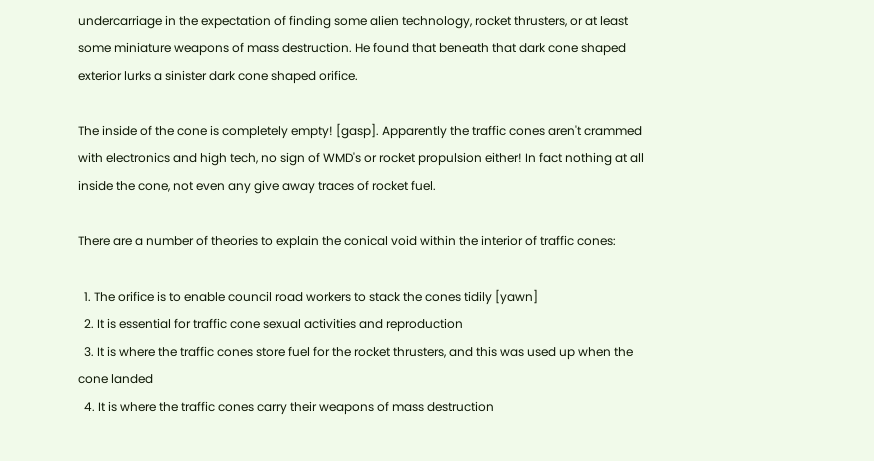undercarriage in the expectation of finding some alien technology, rocket thrusters, or at least some miniature weapons of mass destruction. He found that beneath that dark cone shaped exterior lurks a sinister dark cone shaped orifice.

The inside of the cone is completely empty! [gasp]. Apparently the traffic cones aren't crammed with electronics and high tech, no sign of WMD's or rocket propulsion either! In fact nothing at all inside the cone, not even any give away traces of rocket fuel.

There are a number of theories to explain the conical void within the interior of traffic cones:

  1. The orifice is to enable council road workers to stack the cones tidily [yawn]
  2. It is essential for traffic cone sexual activities and reproduction
  3. It is where the traffic cones store fuel for the rocket thrusters, and this was used up when the cone landed
  4. It is where the traffic cones carry their weapons of mass destruction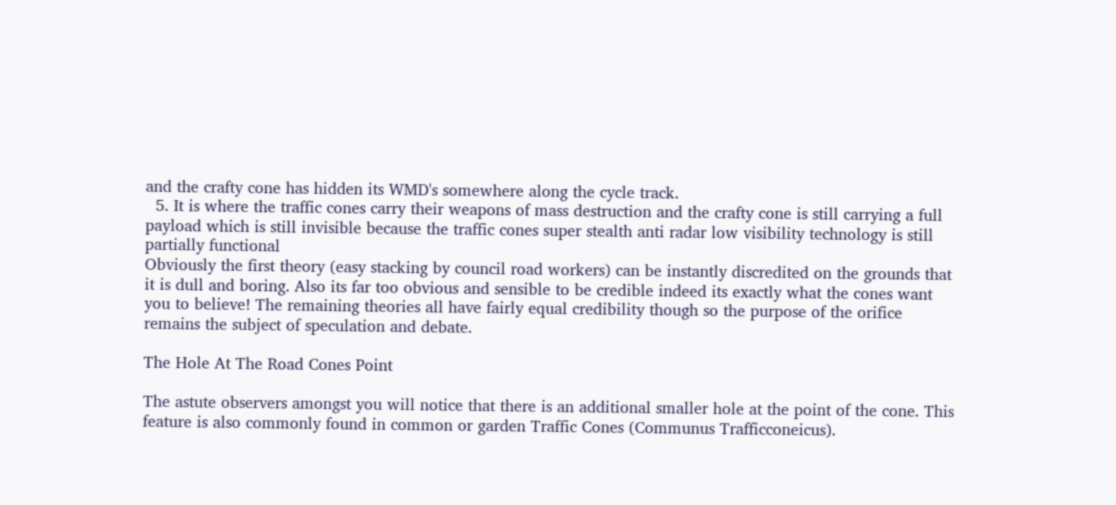and the crafty cone has hidden its WMD's somewhere along the cycle track.
  5. It is where the traffic cones carry their weapons of mass destruction and the crafty cone is still carrying a full payload which is still invisible because the traffic cones super stealth anti radar low visibility technology is still partially functional
Obviously the first theory (easy stacking by council road workers) can be instantly discredited on the grounds that it is dull and boring. Also its far too obvious and sensible to be credible indeed its exactly what the cones want you to believe! The remaining theories all have fairly equal credibility though so the purpose of the orifice remains the subject of speculation and debate.

The Hole At The Road Cones Point

The astute observers amongst you will notice that there is an additional smaller hole at the point of the cone. This feature is also commonly found in common or garden Traffic Cones (Communus Trafficconeicus).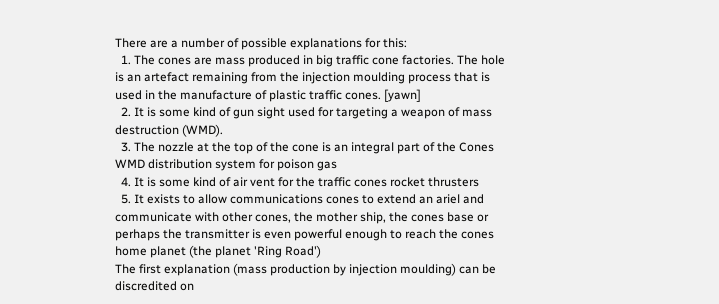There are a number of possible explanations for this:
  1. The cones are mass produced in big traffic cone factories. The hole is an artefact remaining from the injection moulding process that is used in the manufacture of plastic traffic cones. [yawn]
  2. It is some kind of gun sight used for targeting a weapon of mass destruction (WMD).
  3. The nozzle at the top of the cone is an integral part of the Cones WMD distribution system for poison gas
  4. It is some kind of air vent for the traffic cones rocket thrusters
  5. It exists to allow communications cones to extend an ariel and communicate with other cones, the mother ship, the cones base or perhaps the transmitter is even powerful enough to reach the cones home planet (the planet 'Ring Road')
The first explanation (mass production by injection moulding) can be discredited on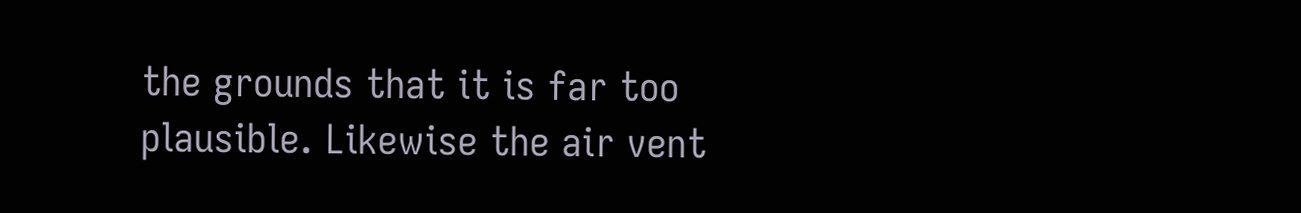the grounds that it is far too plausible. Likewise the air vent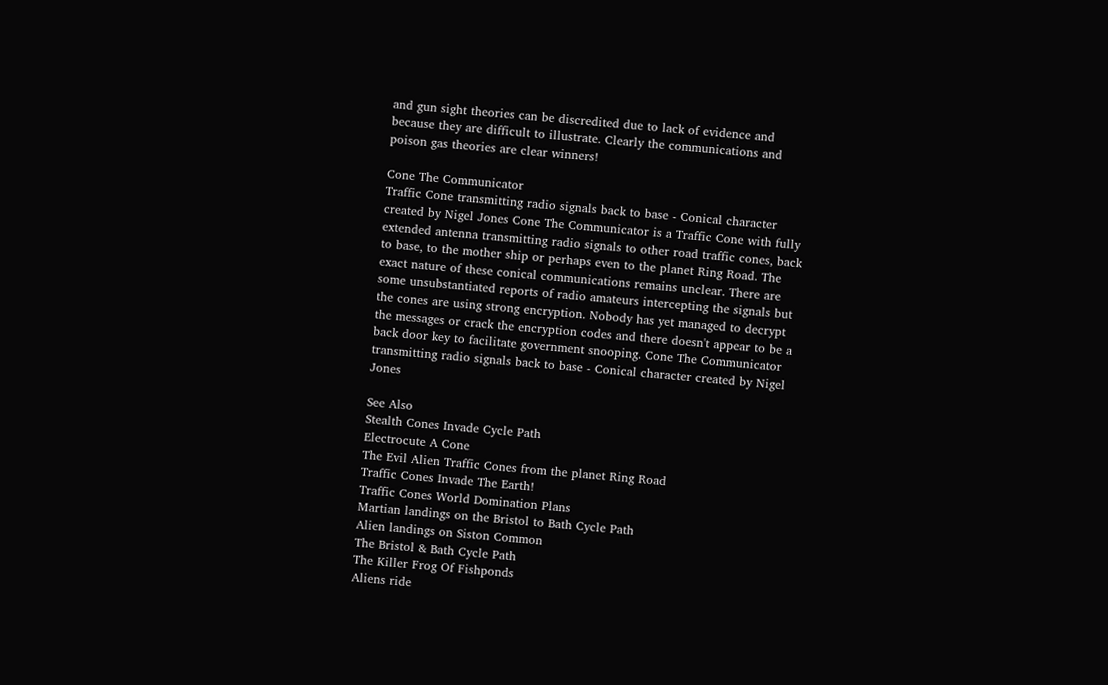and gun sight theories can be discredited due to lack of evidence and because they are difficult to illustrate. Clearly the communications and poison gas theories are clear winners!

Cone The Communicator
Traffic Cone transmitting radio signals back to base - Conical character created by Nigel Jones Cone The Communicator is a Traffic Cone with fully extended antenna transmitting radio signals to other road traffic cones, back to base, to the mother ship or perhaps even to the planet Ring Road. The exact nature of these conical communications remains unclear. There are some unsubstantiated reports of radio amateurs intercepting the signals but the cones are using strong encryption. Nobody has yet managed to decrypt the messages or crack the encryption codes and there doesn't appear to be a back door key to facilitate government snooping. Cone The Communicator transmitting radio signals back to base - Conical character created by Nigel Jones

See Also
Stealth Cones Invade Cycle Path
Electrocute A Cone
The Evil Alien Traffic Cones from the planet Ring Road
Traffic Cones Invade The Earth!
Traffic Cones World Domination Plans
Martian landings on the Bristol to Bath Cycle Path
Alien landings on Siston Common
The Bristol & Bath Cycle Path
The Killer Frog Of Fishponds
Aliens ride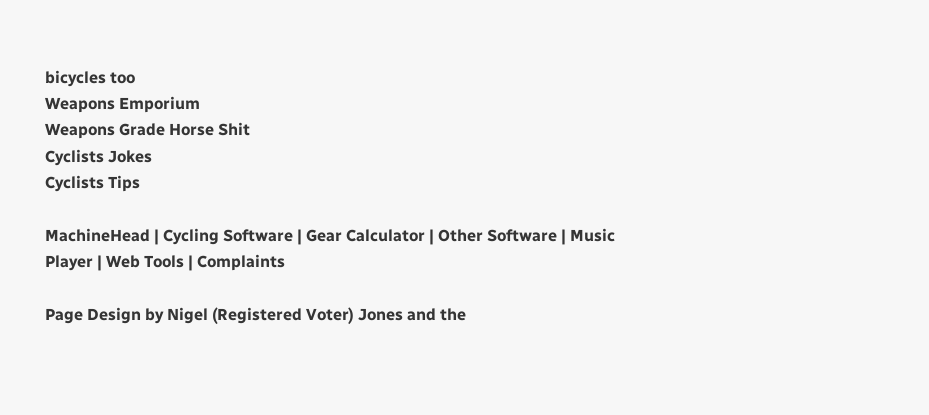bicycles too
Weapons Emporium
Weapons Grade Horse Shit
Cyclists Jokes
Cyclists Tips

MachineHead | Cycling Software | Gear Calculator | Other Software | Music Player | Web Tools | Complaints

Page Design by Nigel (Registered Voter) Jones and the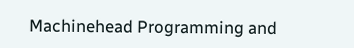Machinehead Programming and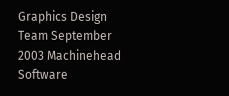Graphics Design Team September 2003 Machinehead Software